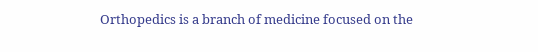Orthopedics is a branch of medicine focused on the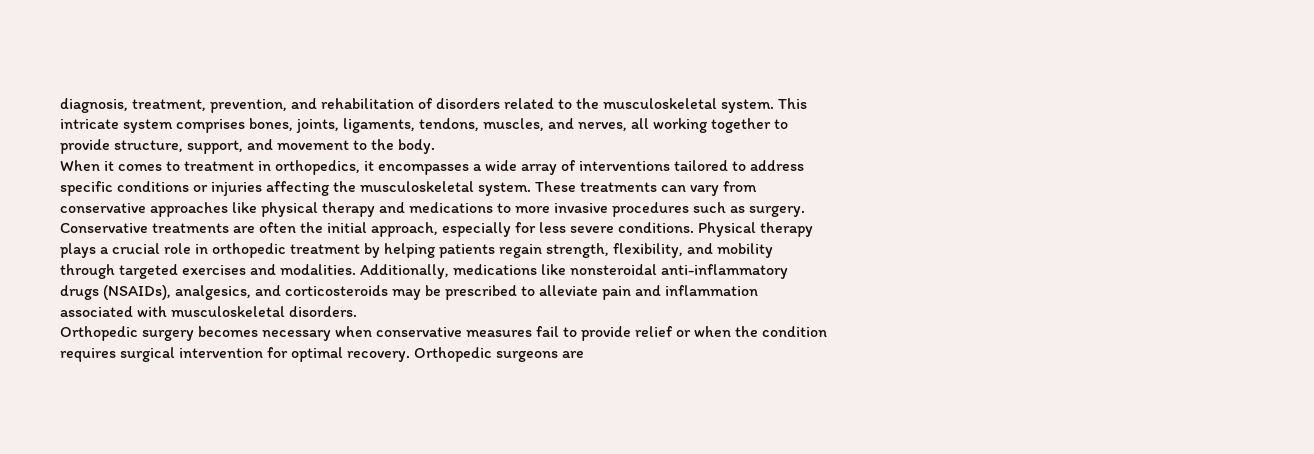diagnosis, treatment, prevention, and rehabilitation of disorders related to the musculoskeletal system. This intricate system comprises bones, joints, ligaments, tendons, muscles, and nerves, all working together to provide structure, support, and movement to the body.
When it comes to treatment in orthopedics, it encompasses a wide array of interventions tailored to address specific conditions or injuries affecting the musculoskeletal system. These treatments can vary from conservative approaches like physical therapy and medications to more invasive procedures such as surgery.
Conservative treatments are often the initial approach, especially for less severe conditions. Physical therapy plays a crucial role in orthopedic treatment by helping patients regain strength, flexibility, and mobility through targeted exercises and modalities. Additionally, medications like nonsteroidal anti-inflammatory drugs (NSAIDs), analgesics, and corticosteroids may be prescribed to alleviate pain and inflammation associated with musculoskeletal disorders.
Orthopedic surgery becomes necessary when conservative measures fail to provide relief or when the condition requires surgical intervention for optimal recovery. Orthopedic surgeons are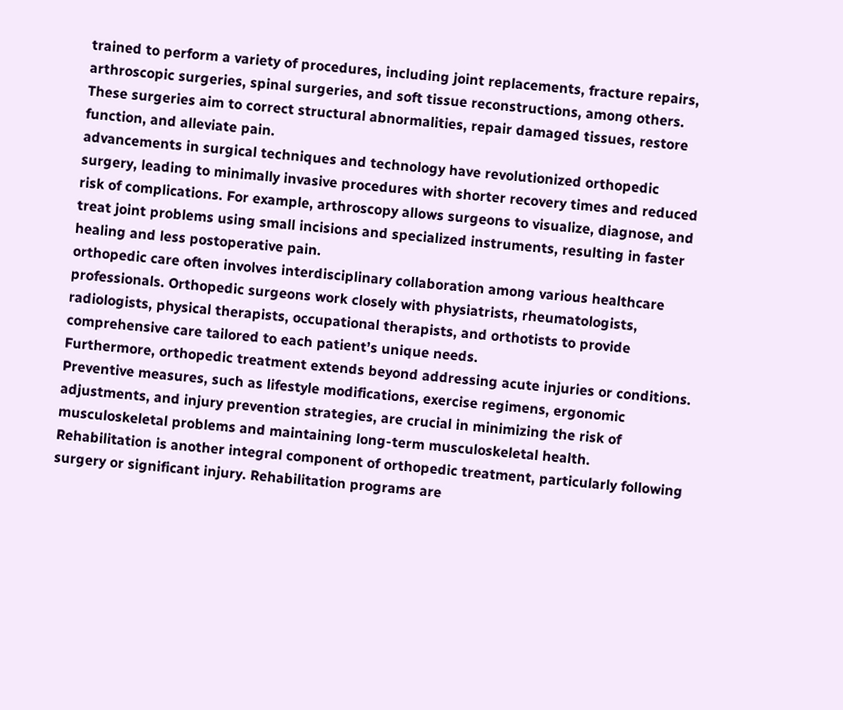trained to perform a variety of procedures, including joint replacements, fracture repairs, arthroscopic surgeries, spinal surgeries, and soft tissue reconstructions, among others. These surgeries aim to correct structural abnormalities, repair damaged tissues, restore function, and alleviate pain.
advancements in surgical techniques and technology have revolutionized orthopedic surgery, leading to minimally invasive procedures with shorter recovery times and reduced risk of complications. For example, arthroscopy allows surgeons to visualize, diagnose, and treat joint problems using small incisions and specialized instruments, resulting in faster healing and less postoperative pain.
orthopedic care often involves interdisciplinary collaboration among various healthcare professionals. Orthopedic surgeons work closely with physiatrists, rheumatologists, radiologists, physical therapists, occupational therapists, and orthotists to provide comprehensive care tailored to each patient’s unique needs.
Furthermore, orthopedic treatment extends beyond addressing acute injuries or conditions. Preventive measures, such as lifestyle modifications, exercise regimens, ergonomic adjustments, and injury prevention strategies, are crucial in minimizing the risk of musculoskeletal problems and maintaining long-term musculoskeletal health.
Rehabilitation is another integral component of orthopedic treatment, particularly following surgery or significant injury. Rehabilitation programs are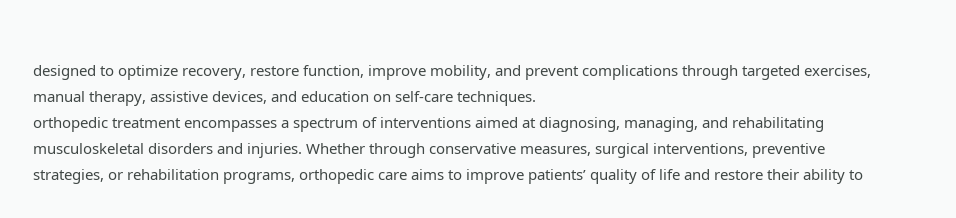designed to optimize recovery, restore function, improve mobility, and prevent complications through targeted exercises, manual therapy, assistive devices, and education on self-care techniques.
orthopedic treatment encompasses a spectrum of interventions aimed at diagnosing, managing, and rehabilitating musculoskeletal disorders and injuries. Whether through conservative measures, surgical interventions, preventive strategies, or rehabilitation programs, orthopedic care aims to improve patients’ quality of life and restore their ability to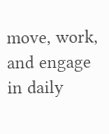move, work, and engage in daily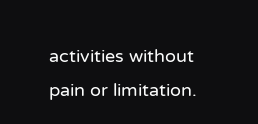activities without pain or limitation.